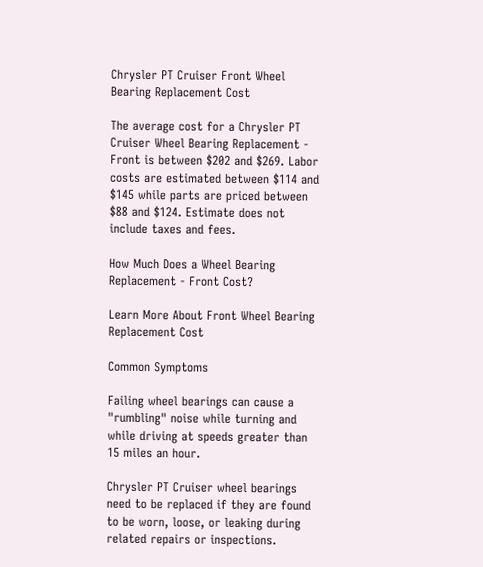Chrysler PT Cruiser Front Wheel Bearing Replacement Cost

The average cost for a Chrysler PT Cruiser Wheel Bearing Replacement - Front is between $202 and $269. Labor costs are estimated between $114 and $145 while parts are priced between $88 and $124. Estimate does not include taxes and fees.

How Much Does a Wheel Bearing Replacement - Front Cost?

Learn More About Front Wheel Bearing Replacement Cost

Common Symptoms

Failing wheel bearings can cause a "rumbling" noise while turning and while driving at speeds greater than 15 miles an hour.

Chrysler PT Cruiser wheel bearings need to be replaced if they are found to be worn, loose, or leaking during related repairs or inspections.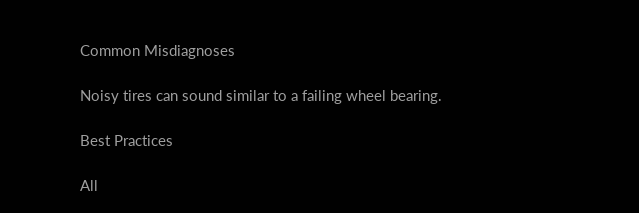Common Misdiagnoses

Noisy tires can sound similar to a failing wheel bearing.

Best Practices

All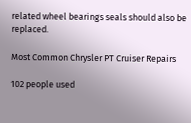related wheel bearings seals should also be replaced.

Most Common Chrysler PT Cruiser Repairs

102 people used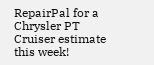RepairPal for a Chrysler PT Cruiser estimate this week!